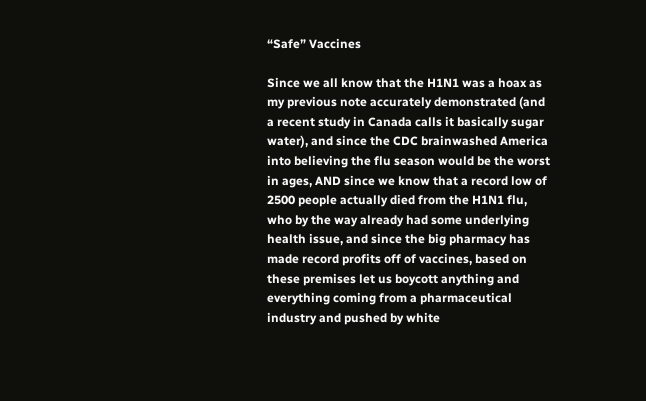“Safe” Vaccines

Since we all know that the H1N1 was a hoax as my previous note accurately demonstrated (and a recent study in Canada calls it basically sugar water), and since the CDC brainwashed America into believing the flu season would be the worst in ages, AND since we know that a record low of 2500 people actually died from the H1N1 flu, who by the way already had some underlying health issue, and since the big pharmacy has made record profits off of vaccines, based on these premises let us boycott anything and everything coming from a pharmaceutical industry and pushed by white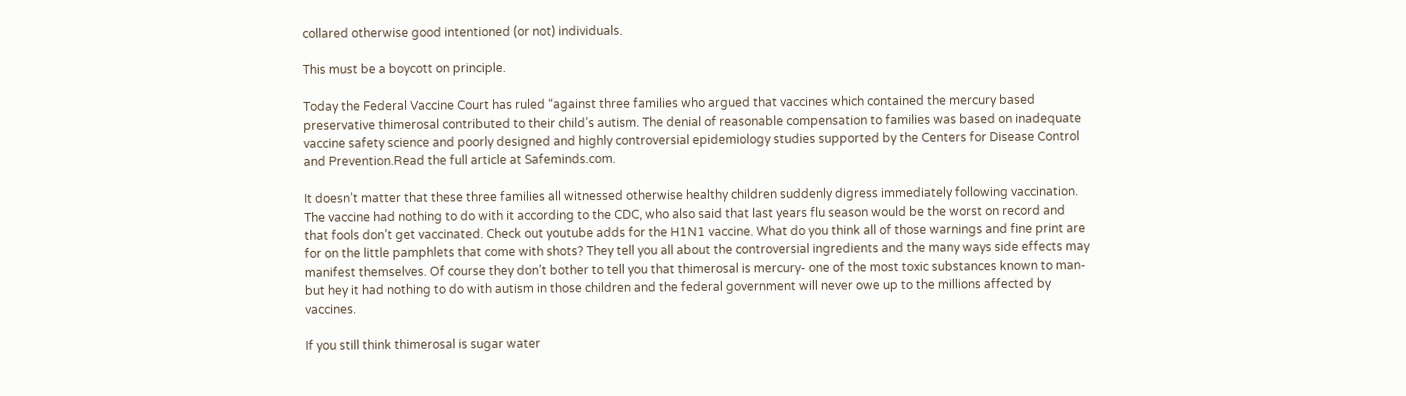collared otherwise good intentioned (or not) individuals.

This must be a boycott on principle.

Today the Federal Vaccine Court has ruled “against three families who argued that vaccines which contained the mercury based preservative thimerosal contributed to their child’s autism. The denial of reasonable compensation to families was based on inadequate vaccine safety science and poorly designed and highly controversial epidemiology studies supported by the Centers for Disease Control and Prevention.Read the full article at Safeminds.com.

It doesn’t matter that these three families all witnessed otherwise healthy children suddenly digress immediately following vaccination. The vaccine had nothing to do with it according to the CDC, who also said that last years flu season would be the worst on record and that fools don’t get vaccinated. Check out youtube adds for the H1N1 vaccine. What do you think all of those warnings and fine print are for on the little pamphlets that come with shots? They tell you all about the controversial ingredients and the many ways side effects may manifest themselves. Of course they don’t bother to tell you that thimerosal is mercury- one of the most toxic substances known to man- but hey it had nothing to do with autism in those children and the federal government will never owe up to the millions affected by vaccines.

If you still think thimerosal is sugar water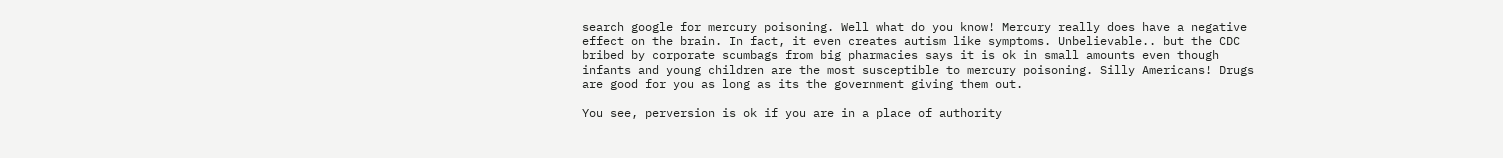search google for mercury poisoning. Well what do you know! Mercury really does have a negative effect on the brain. In fact, it even creates autism like symptoms. Unbelievable.. but the CDC bribed by corporate scumbags from big pharmacies says it is ok in small amounts even though infants and young children are the most susceptible to mercury poisoning. Silly Americans! Drugs are good for you as long as its the government giving them out.

You see, perversion is ok if you are in a place of authority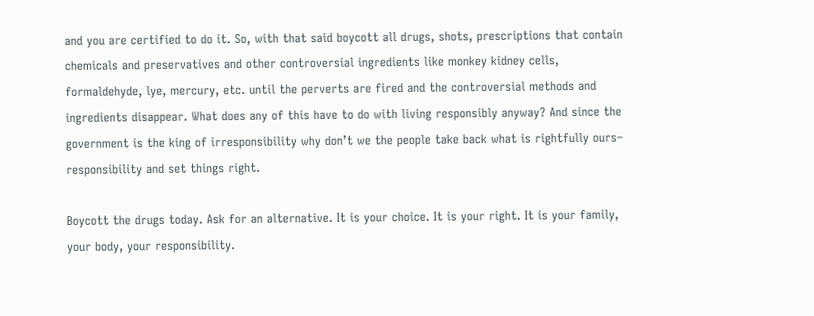and you are certified to do it. So, with that said boycott all drugs, shots, prescriptions that contain chemicals and preservatives and other controversial ingredients like monkey kidney cells, formaldehyde, lye, mercury, etc. until the perverts are fired and the controversial methods and ingredients disappear. What does any of this have to do with living responsibly anyway? And since the government is the king of irresponsibility why don’t we the people take back what is rightfully ours– responsibility and set things right.

Boycott the drugs today. Ask for an alternative. It is your choice. It is your right. It is your family, your body, your responsibility.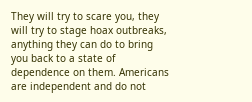They will try to scare you, they will try to stage hoax outbreaks, anything they can do to bring you back to a state of dependence on them. Americans are independent and do not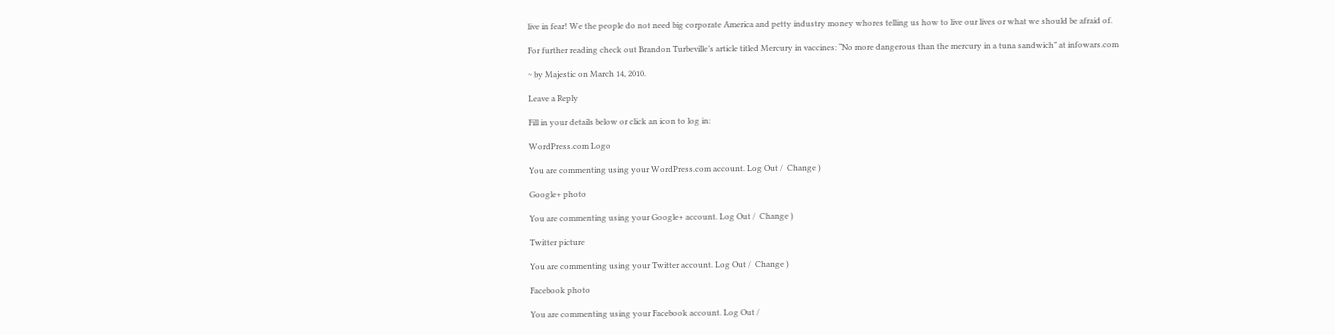live in fear! We the people do not need big corporate America and petty industry money whores telling us how to live our lives or what we should be afraid of.

For further reading check out Brandon Turbeville’s article titled Mercury in vaccines: “No more dangerous than the mercury in a tuna sandwich” at infowars.com

~ by Majestic on March 14, 2010.

Leave a Reply

Fill in your details below or click an icon to log in:

WordPress.com Logo

You are commenting using your WordPress.com account. Log Out /  Change )

Google+ photo

You are commenting using your Google+ account. Log Out /  Change )

Twitter picture

You are commenting using your Twitter account. Log Out /  Change )

Facebook photo

You are commenting using your Facebook account. Log Out /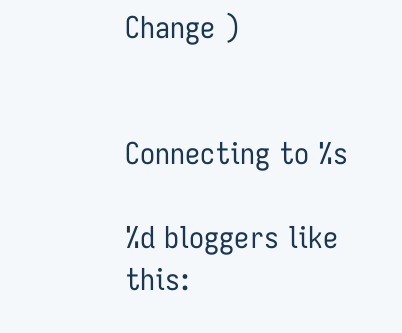Change )


Connecting to %s

%d bloggers like this: